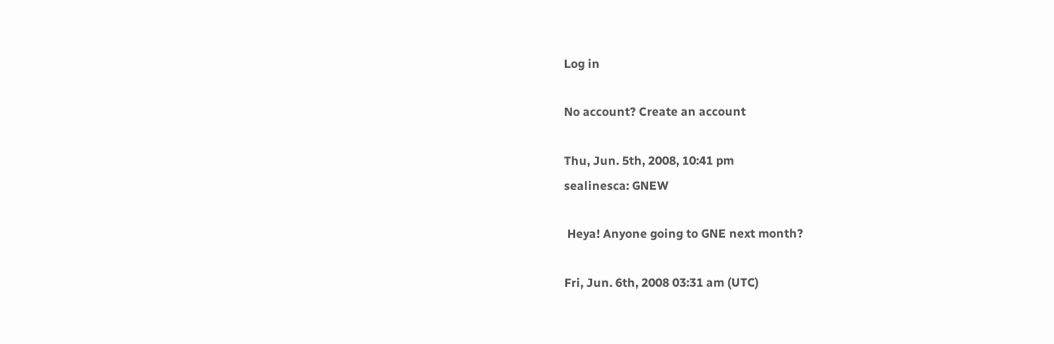Log in

No account? Create an account

Thu, Jun. 5th, 2008, 10:41 pm
sealinesca: GNEW

 Heya! Anyone going to GNE next month?

Fri, Jun. 6th, 2008 03:31 am (UTC)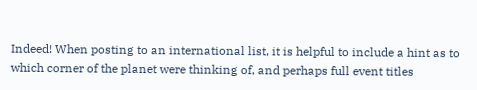Indeed! When posting to an international list, it is helpful to include a hint as to which corner of the planet were thinking of, and perhaps full event titles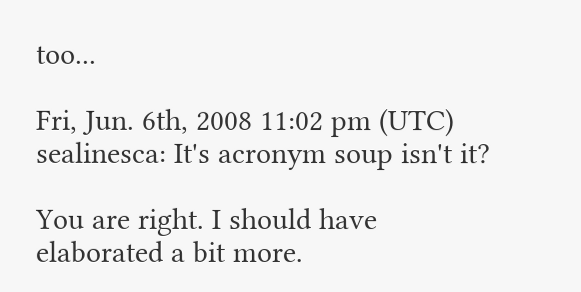too...

Fri, Jun. 6th, 2008 11:02 pm (UTC)
sealinesca: It's acronym soup isn't it?

You are right. I should have elaborated a bit more.